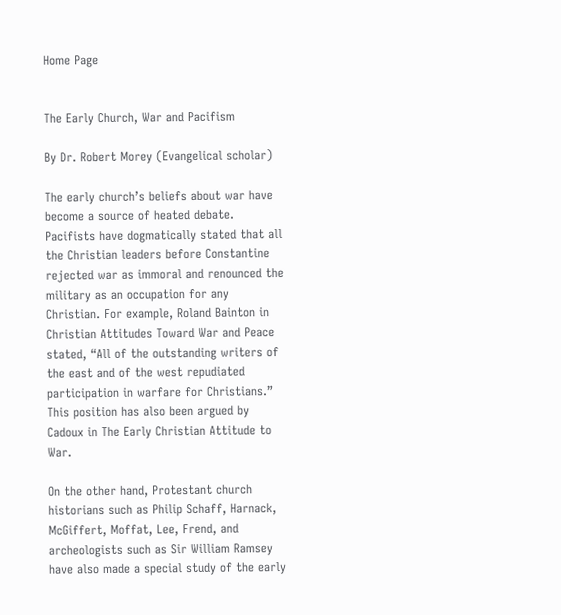Home Page


The Early Church, War and Pacifism

By Dr. Robert Morey (Evangelical scholar)

The early church’s beliefs about war have become a source of heated debate. Pacifists have dogmatically stated that all the Christian leaders before Constantine rejected war as immoral and renounced the military as an occupation for any Christian. For example, Roland Bainton in Christian Attitudes Toward War and Peace stated, “All of the outstanding writers of the east and of the west repudiated participation in warfare for Christians.” This position has also been argued by Cadoux in The Early Christian Attitude to War.

On the other hand, Protestant church historians such as Philip Schaff, Harnack, McGiffert, Moffat, Lee, Frend, and archeologists such as Sir William Ramsey have also made a special study of the early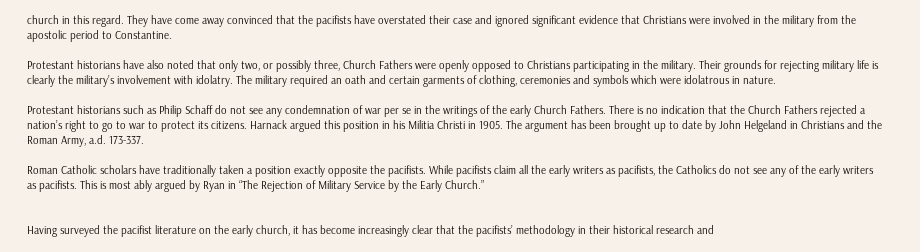church in this regard. They have come away convinced that the pacifists have overstated their case and ignored significant evidence that Christians were involved in the military from the apostolic period to Constantine.

Protestant historians have also noted that only two, or possibly three, Church Fathers were openly opposed to Christians participating in the military. Their grounds for rejecting military life is clearly the military’s involvement with idolatry. The military required an oath and certain garments of clothing, ceremonies and symbols which were idolatrous in nature.

Protestant historians such as Philip Schaff do not see any condemnation of war per se in the writings of the early Church Fathers. There is no indication that the Church Fathers rejected a nation’s right to go to war to protect its citizens. Harnack argued this position in his Militia Christi in 1905. The argument has been brought up to date by John Helgeland in Christians and the Roman Army, a.d. 173-337.

Roman Catholic scholars have traditionally taken a position exactly opposite the pacifists. While pacifists claim all the early writers as pacifists, the Catholics do not see any of the early writers as pacifists. This is most ably argued by Ryan in “The Rejection of Military Service by the Early Church.”


Having surveyed the pacifist literature on the early church, it has become increasingly clear that the pacifists’ methodology in their historical research and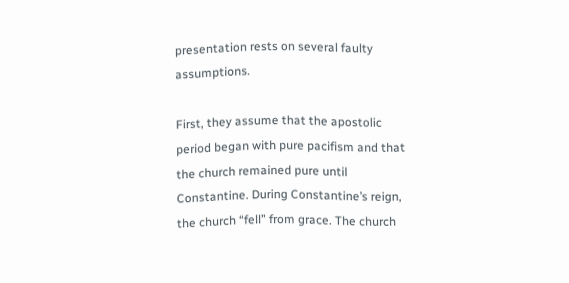presentation rests on several faulty assumptions.

First, they assume that the apostolic period began with pure pacifism and that the church remained pure until Constantine. During Constantine’s reign, the church “fell” from grace. The church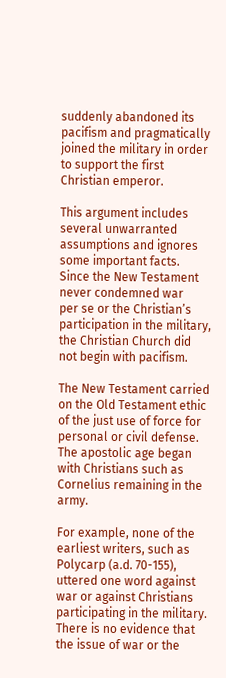suddenly abandoned its pacifism and pragmatically joined the military in order to support the first Christian emperor.

This argument includes several unwarranted assumptions and ignores some important facts. Since the New Testament never condemned war
per se or the Christian’s participation in the military, the Christian Church did not begin with pacifism.

The New Testament carried on the Old Testament ethic of the just use of force for personal or civil defense. The apostolic age began with Christians such as Cornelius remaining in the army.

For example, none of the earliest writers, such as Polycarp (a.d. 70-155), uttered one word against war or against Christians participating in the military. There is no evidence that the issue of war or the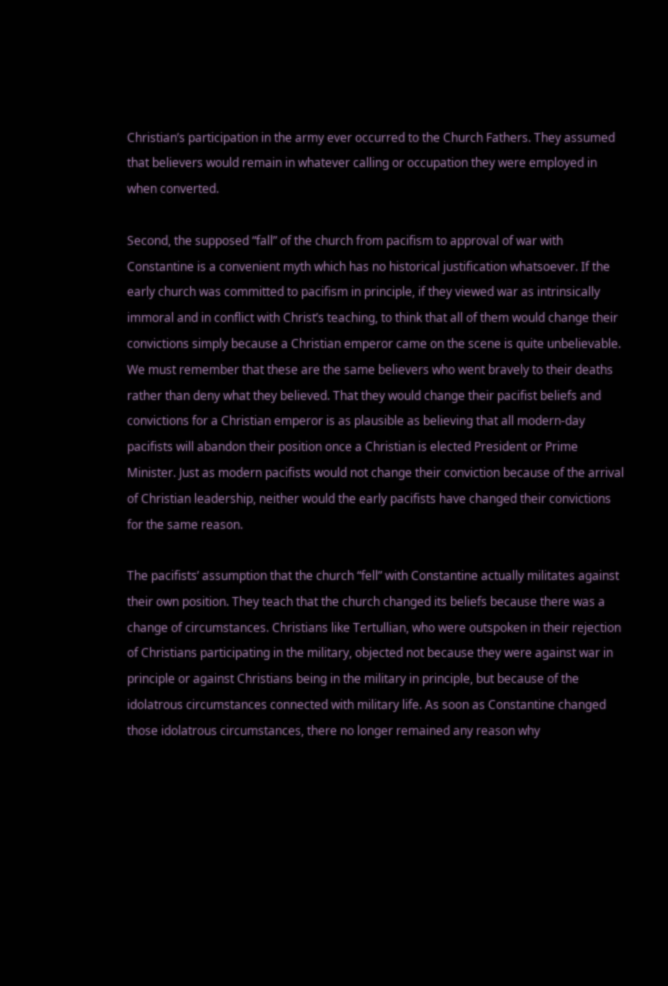Christian’s participation in the army ever occurred to the Church Fathers. They assumed that believers would remain in whatever calling or occupation they were employed in when converted.

Second, the supposed “fall” of the church from pacifism to approval of war with Constantine is a convenient myth which has no historical justification whatsoever. If the early church was committed to pacifism in principle, if they viewed war as intrinsically immoral and in conflict with Christ’s teaching, to think that all of them would change their convictions simply because a Christian emperor came on the scene is quite unbelievable. We must remember that these are the same believers who went bravely to their deaths rather than deny what they believed. That they would change their pacifist beliefs and convictions for a Christian emperor is as plausible as believing that all modern-day pacifists will abandon their position once a Christian is elected President or Prime Minister. Just as modern pacifists would not change their conviction because of the arrival of Christian leadership, neither would the early pacifists have changed their convictions for the same reason.

The pacifists’ assumption that the church “fell” with Constantine actually militates against their own position. They teach that the church changed its beliefs because there was a change of circumstances. Christians like Tertullian, who were outspoken in their rejection of Christians participating in the military, objected not because they were against war in principle or against Christians being in the military in principle, but because of the idolatrous circumstances connected with military life. As soon as Constantine changed those idolatrous circumstances, there no longer remained any reason why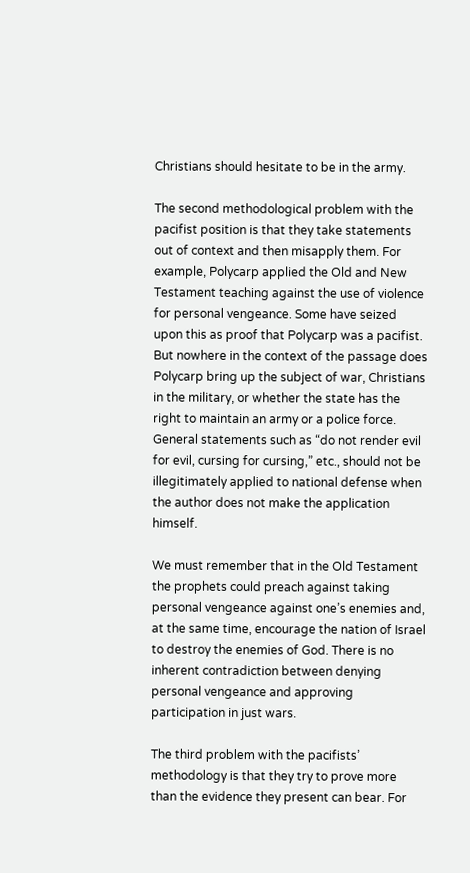Christians should hesitate to be in the army.

The second methodological problem with the pacifist position is that they take statements out of context and then misapply them. For example, Polycarp applied the Old and New Testament teaching against the use of violence for personal vengeance. Some have seized upon this as proof that Polycarp was a pacifist. But nowhere in the context of the passage does Polycarp bring up the subject of war, Christians in the military, or whether the state has the right to maintain an army or a police force. General statements such as “do not render evil for evil, cursing for cursing,” etc., should not be illegitimately applied to national defense when the author does not make the application himself.

We must remember that in the Old Testament the prophets could preach against taking personal vengeance against one’s enemies and, at the same time, encourage the nation of Israel to destroy the enemies of God. There is no inherent contradiction between denying personal vengeance and approving participation in just wars.

The third problem with the pacifists’ methodology is that they try to prove more than the evidence they present can bear. For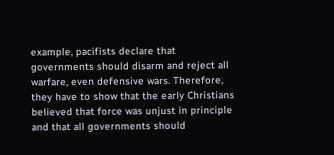example, pacifists declare that governments should disarm and reject all warfare, even defensive wars. Therefore, they have to show that the early Christians believed that force was unjust in principle and that all governments should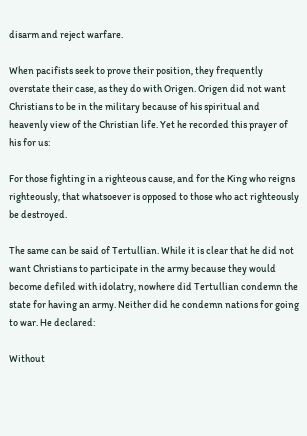disarm and reject warfare.

When pacifists seek to prove their position, they frequently overstate their case, as they do with Origen. Origen did not want Christians to be in the military because of his spiritual and heavenly view of the Christian life. Yet he recorded this prayer of his for us:

For those fighting in a righteous cause, and for the King who reigns righteously, that whatsoever is opposed to those who act righteously be destroyed.

The same can be said of Tertullian. While it is clear that he did not want Christians to participate in the army because they would become defiled with idolatry, nowhere did Tertullian condemn the state for having an army. Neither did he condemn nations for going to war. He declared:

Without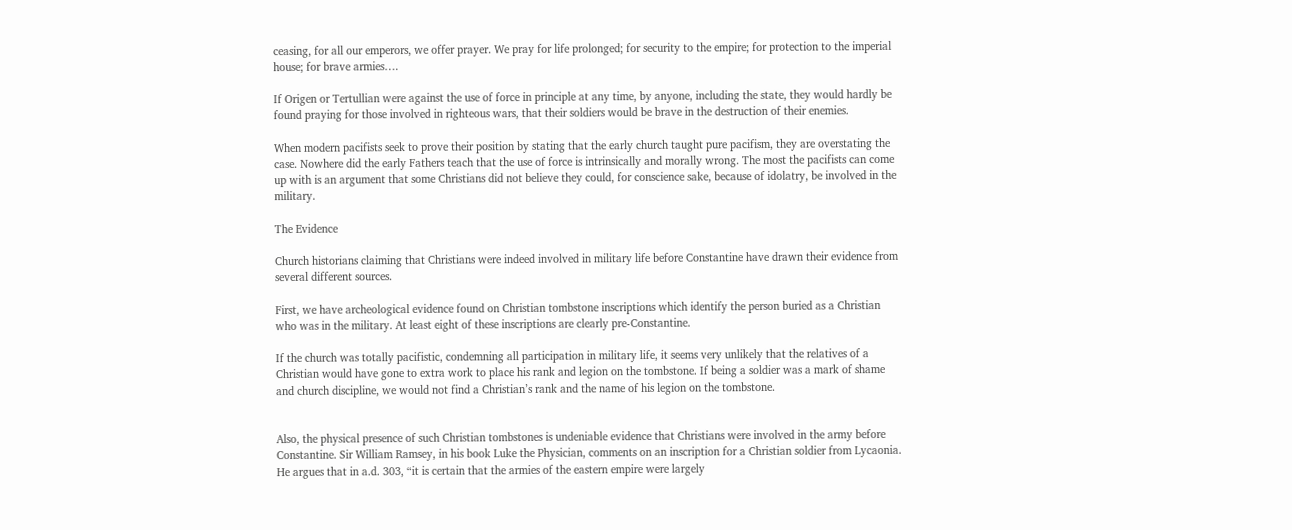ceasing, for all our emperors, we offer prayer. We pray for life prolonged; for security to the empire; for protection to the imperial house; for brave armies….

If Origen or Tertullian were against the use of force in principle at any time, by anyone, including the state, they would hardly be found praying for those involved in righteous wars, that their soldiers would be brave in the destruction of their enemies.

When modern pacifists seek to prove their position by stating that the early church taught pure pacifism, they are overstating the case. Nowhere did the early Fathers teach that the use of force is intrinsically and morally wrong. The most the pacifists can come up with is an argument that some Christians did not believe they could, for conscience sake, because of idolatry, be involved in the military.

The Evidence

Church historians claiming that Christians were indeed involved in military life before Constantine have drawn their evidence from several different sources.

First, we have archeological evidence found on Christian tombstone inscriptions which identify the person buried as a Christian who was in the military. At least eight of these inscriptions are clearly pre-Constantine.

If the church was totally pacifistic, condemning all participation in military life, it seems very unlikely that the relatives of a Christian would have gone to extra work to place his rank and legion on the tombstone. If being a soldier was a mark of shame and church discipline, we would not find a Christian’s rank and the name of his legion on the tombstone.


Also, the physical presence of such Christian tombstones is undeniable evidence that Christians were involved in the army before Constantine. Sir William Ramsey, in his book Luke the Physician, comments on an inscription for a Christian soldier from Lycaonia. He argues that in a.d. 303, “it is certain that the armies of the eastern empire were largely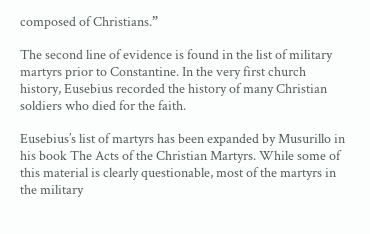composed of Christians.”

The second line of evidence is found in the list of military martyrs prior to Constantine. In the very first church history, Eusebius recorded the history of many Christian soldiers who died for the faith.

Eusebius’s list of martyrs has been expanded by Musurillo in his book The Acts of the Christian Martyrs. While some of this material is clearly questionable, most of the martyrs in the military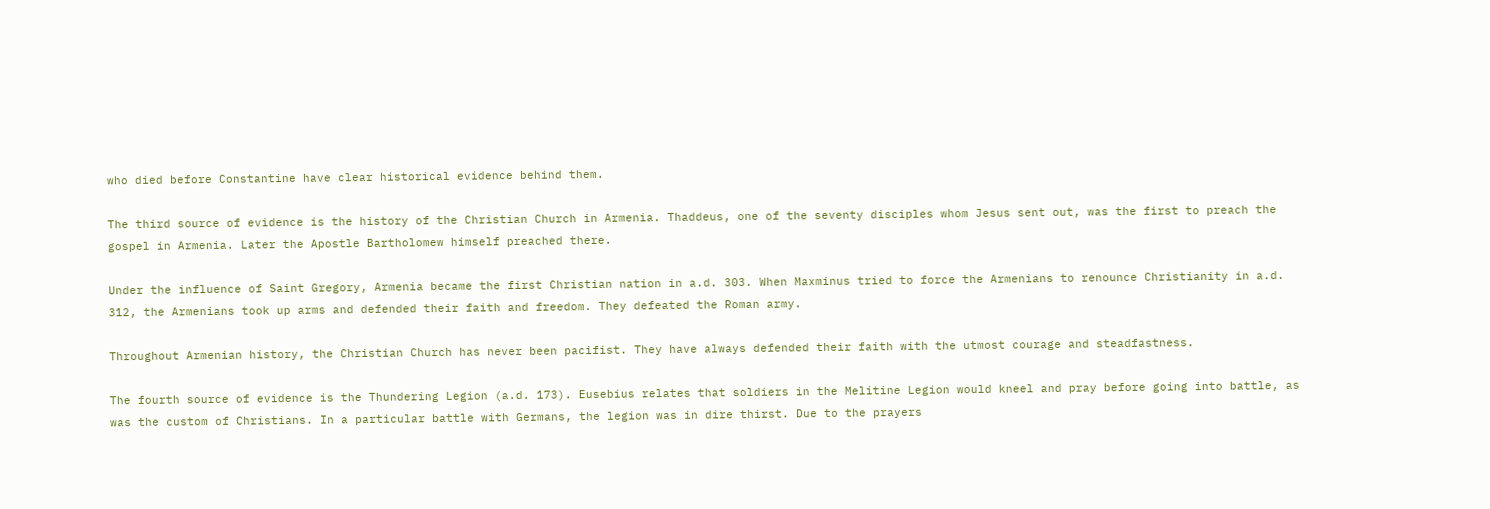who died before Constantine have clear historical evidence behind them.

The third source of evidence is the history of the Christian Church in Armenia. Thaddeus, one of the seventy disciples whom Jesus sent out, was the first to preach the gospel in Armenia. Later the Apostle Bartholomew himself preached there.

Under the influence of Saint Gregory, Armenia became the first Christian nation in a.d. 303. When Maxminus tried to force the Armenians to renounce Christianity in a.d. 312, the Armenians took up arms and defended their faith and freedom. They defeated the Roman army.

Throughout Armenian history, the Christian Church has never been pacifist. They have always defended their faith with the utmost courage and steadfastness.

The fourth source of evidence is the Thundering Legion (a.d. 173). Eusebius relates that soldiers in the Melitine Legion would kneel and pray before going into battle, as was the custom of Christians. In a particular battle with Germans, the legion was in dire thirst. Due to the prayers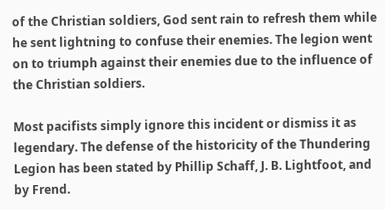of the Christian soldiers, God sent rain to refresh them while he sent lightning to confuse their enemies. The legion went on to triumph against their enemies due to the influence of the Christian soldiers.

Most pacifists simply ignore this incident or dismiss it as legendary. The defense of the historicity of the Thundering Legion has been stated by Phillip Schaff, J. B. Lightfoot, and by Frend.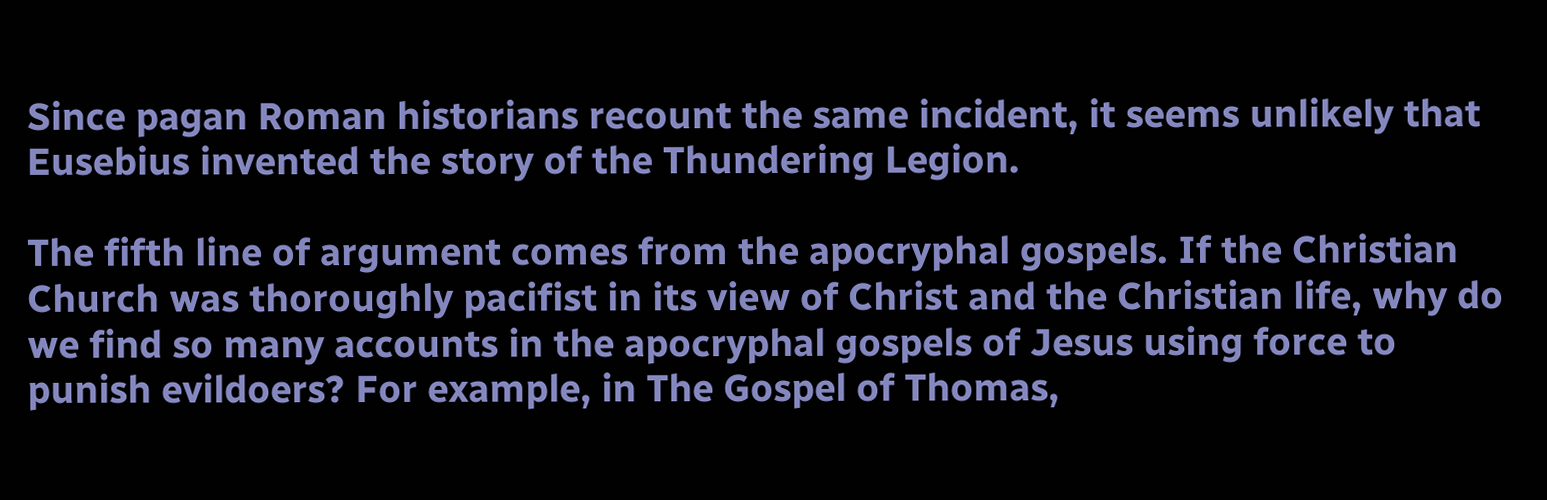Since pagan Roman historians recount the same incident, it seems unlikely that Eusebius invented the story of the Thundering Legion.

The fifth line of argument comes from the apocryphal gospels. If the Christian Church was thoroughly pacifist in its view of Christ and the Christian life, why do we find so many accounts in the apocryphal gospels of Jesus using force to punish evildoers? For example, in The Gospel of Thomas,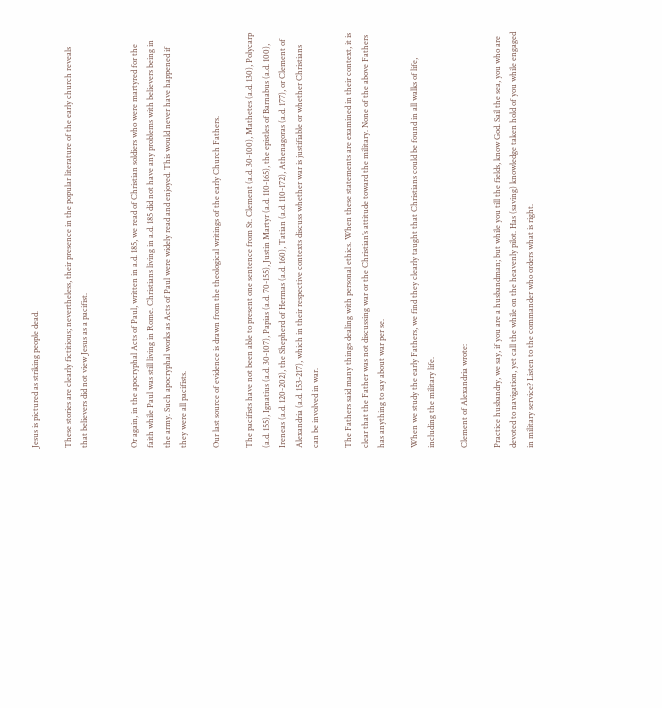Jesus is pictured as striking people dead.

These stories are clearly fictitious; nevertheless, their presence in the popular literature of the early church reveals that believers did not view Jesus as a pacifist.


Or again, in the apocryphal Acts of Paul, written in a.d. 185, we read of Christian soldiers who were martyred for the faith while Paul was still living in Rome. Christians living in a.d. 185 did not have any problems with believers being in the army. Such apocryphal works as Acts of Paul were widely read and enjoyed. This would never have happened if they were all pacifists.

Our last source of evidence is drawn from the theological writings of the early Church Fathers.

The pacifists have not been able to present one sentence from St. Clement (a.d. 30-100), Mathetes (a.d. 130), Polycarp (a.d. 155), Ignatius (a.d. 30-107), Papias (a.d. 70-155), Justin Martyr (a.d. 110-165), the epistles of Barnabus (a.d. 100), Ireneas (a.d. 120-202), the Shepherd of Hermas (a.d. 160), Tatian (a.d. 110-172), Athenagoras (a.d. 177), or Clement of Alexandria (a.d. 153-217), which in their respective contexts discuss whether war is justifiable or whether Christians can be involved in war.

The Fathers said many things dealing with personal ethics. When these statements are examined in their context, it is clear that the Father was not discussing war or the Christian’s attitude toward the military. None of the above Fathers has anything to say about war per se.

When we study the early Fathers, we find they clearly taught that Christians could be found in all walks of life, including the military life.

Clement of Alexandria wrote:

Practice husbandry, we say, if you are a husbandman; but while you till the fields, know God. Sail the sea, you who are devoted to navigation, yet call the while on the heavenly pilot. Has (saving) knowledge taken hold of you while engaged in military service? Listen to the commander who orders what is right.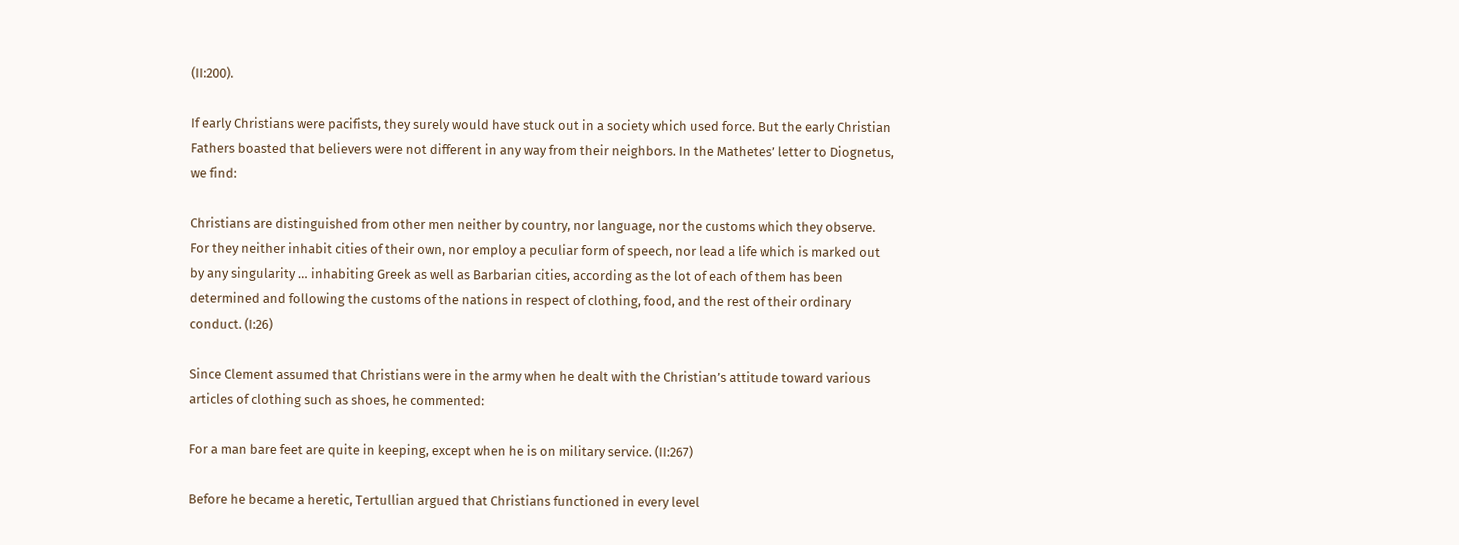(II:200).

If early Christians were pacifists, they surely would have stuck out in a society which used force. But the early Christian Fathers boasted that believers were not different in any way from their neighbors. In the Mathetes’ letter to Diognetus, we find:

Christians are distinguished from other men neither by country, nor language, nor the customs which they observe. For they neither inhabit cities of their own, nor employ a peculiar form of speech, nor lead a life which is marked out by any singularity … inhabiting Greek as well as Barbarian cities, according as the lot of each of them has been determined and following the customs of the nations in respect of clothing, food, and the rest of their ordinary conduct. (I:26)

Since Clement assumed that Christians were in the army when he dealt with the Christian’s attitude toward various articles of clothing such as shoes, he commented:

For a man bare feet are quite in keeping, except when he is on military service. (II:267)

Before he became a heretic, Tertullian argued that Christians functioned in every level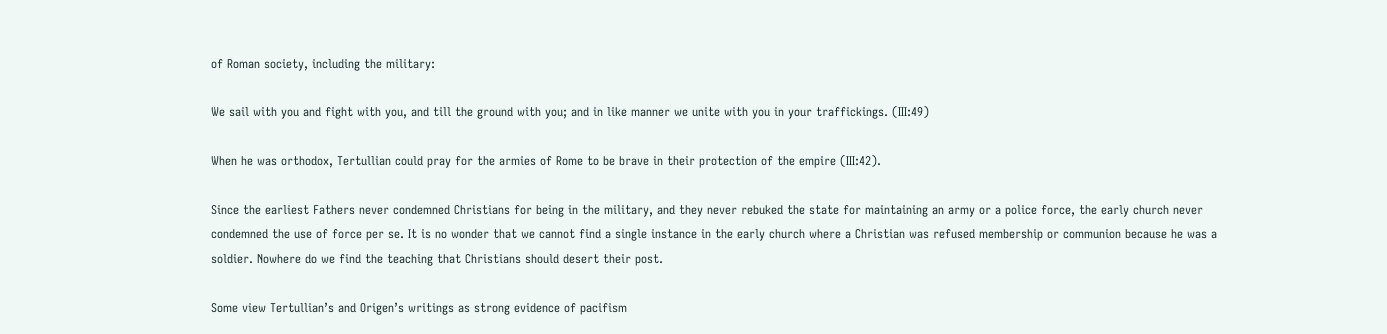of Roman society, including the military:

We sail with you and fight with you, and till the ground with you; and in like manner we unite with you in your traffickings. (III:49)

When he was orthodox, Tertullian could pray for the armies of Rome to be brave in their protection of the empire (III:42).

Since the earliest Fathers never condemned Christians for being in the military, and they never rebuked the state for maintaining an army or a police force, the early church never condemned the use of force per se. It is no wonder that we cannot find a single instance in the early church where a Christian was refused membership or communion because he was a soldier. Nowhere do we find the teaching that Christians should desert their post.

Some view Tertullian’s and Origen’s writings as strong evidence of pacifism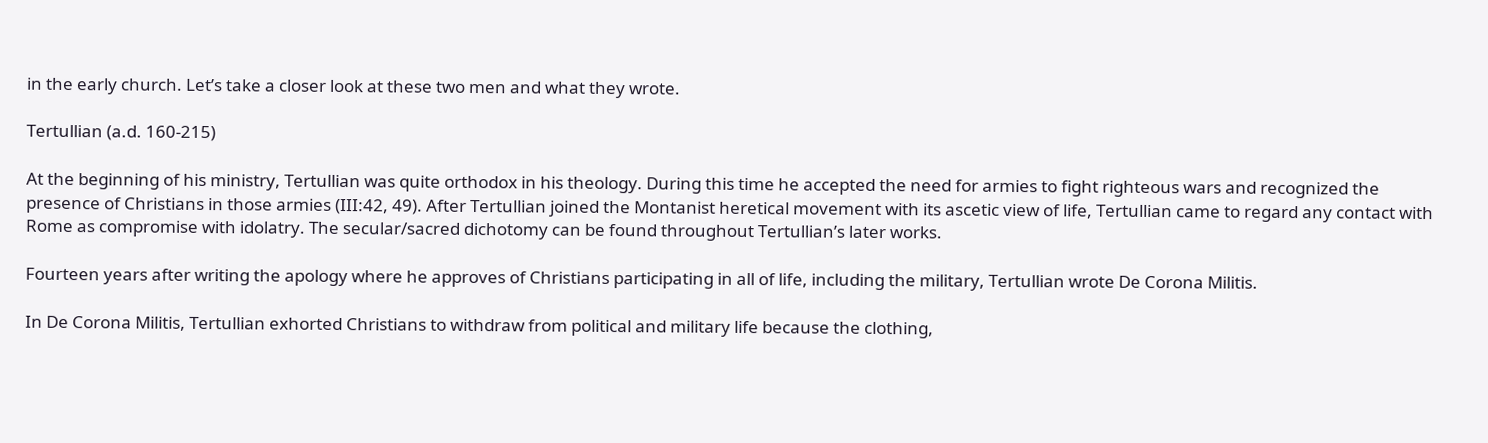in the early church. Let’s take a closer look at these two men and what they wrote.

Tertullian (a.d. 160-215)

At the beginning of his ministry, Tertullian was quite orthodox in his theology. During this time he accepted the need for armies to fight righteous wars and recognized the presence of Christians in those armies (III:42, 49). After Tertullian joined the Montanist heretical movement with its ascetic view of life, Tertullian came to regard any contact with Rome as compromise with idolatry. The secular/sacred dichotomy can be found throughout Tertullian’s later works.

Fourteen years after writing the apology where he approves of Christians participating in all of life, including the military, Tertullian wrote De Corona Militis.

In De Corona Militis, Tertullian exhorted Christians to withdraw from political and military life because the clothing,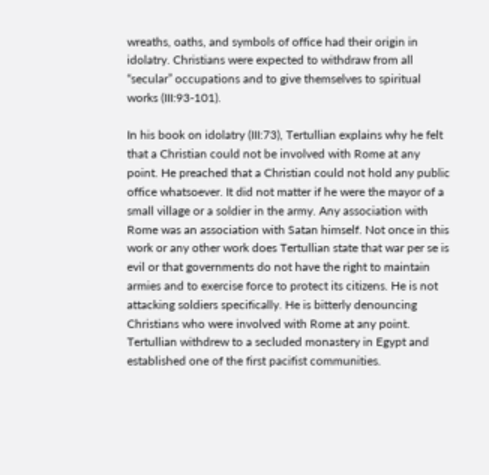wreaths, oaths, and symbols of office had their origin in idolatry. Christians were expected to withdraw from all “secular” occupations and to give themselves to spiritual works (III:93-101).

In his book on idolatry (III:73), Tertullian explains why he felt that a Christian could not be involved with Rome at any point. He preached that a Christian could not hold any public office whatsoever. It did not matter if he were the mayor of a small village or a soldier in the army. Any association with Rome was an association with Satan himself. Not once in this work or any other work does Tertullian state that war per se is evil or that governments do not have the right to maintain armies and to exercise force to protect its citizens. He is not attacking soldiers specifically. He is bitterly denouncing Christians who were involved with Rome at any point. Tertullian withdrew to a secluded monastery in Egypt and established one of the first pacifist communities.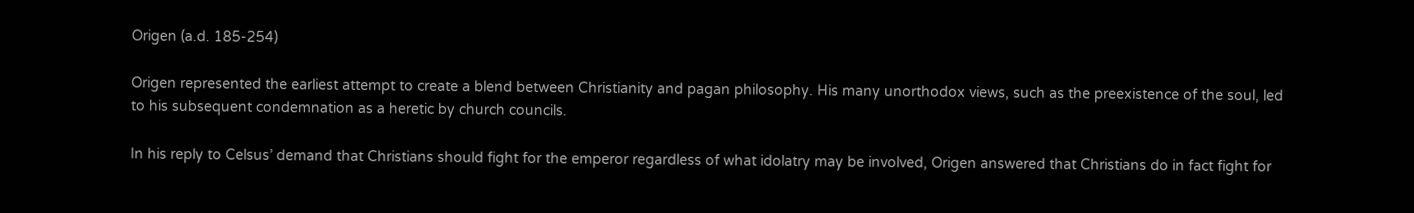Origen (a.d. 185-254)

Origen represented the earliest attempt to create a blend between Christianity and pagan philosophy. His many unorthodox views, such as the preexistence of the soul, led to his subsequent condemnation as a heretic by church councils.

In his reply to Celsus’ demand that Christians should fight for the emperor regardless of what idolatry may be involved, Origen answered that Christians do in fact fight for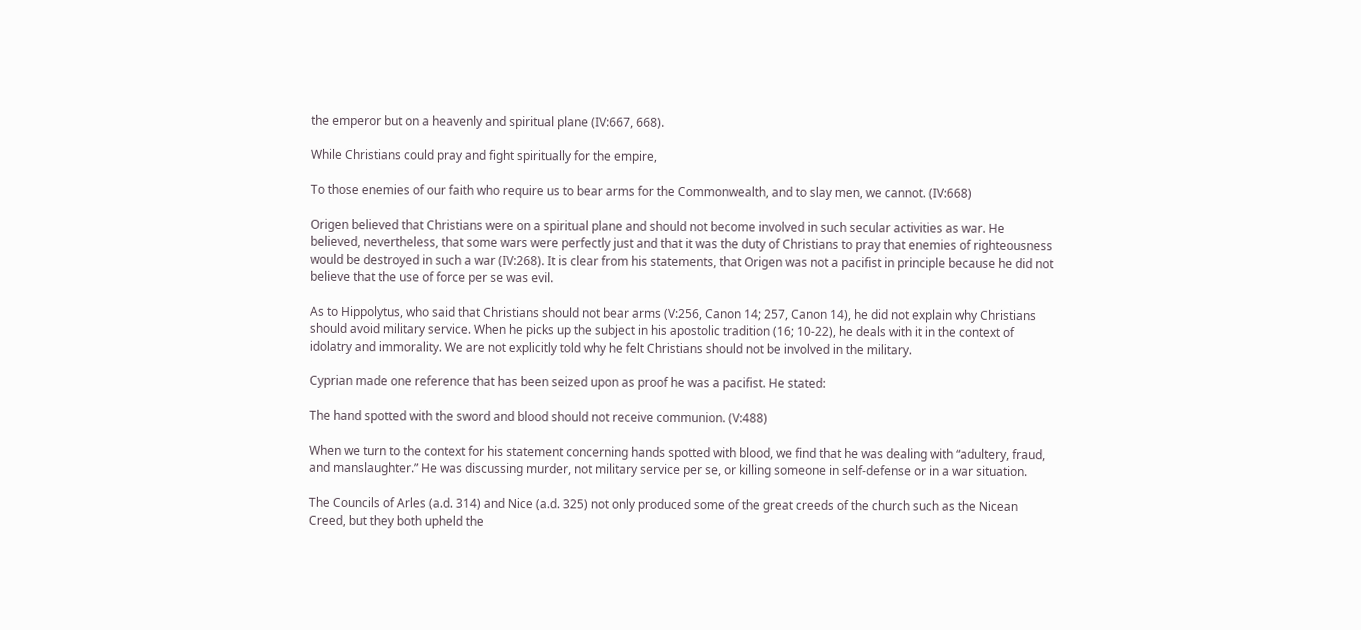the emperor but on a heavenly and spiritual plane (IV:667, 668).

While Christians could pray and fight spiritually for the empire,

To those enemies of our faith who require us to bear arms for the Commonwealth, and to slay men, we cannot. (IV:668)

Origen believed that Christians were on a spiritual plane and should not become involved in such secular activities as war. He believed, nevertheless, that some wars were perfectly just and that it was the duty of Christians to pray that enemies of righteousness would be destroyed in such a war (IV:268). It is clear from his statements, that Origen was not a pacifist in principle because he did not believe that the use of force per se was evil.

As to Hippolytus, who said that Christians should not bear arms (V:256, Canon 14; 257, Canon 14), he did not explain why Christians should avoid military service. When he picks up the subject in his apostolic tradition (16; 10-22), he deals with it in the context of idolatry and immorality. We are not explicitly told why he felt Christians should not be involved in the military.

Cyprian made one reference that has been seized upon as proof he was a pacifist. He stated:

The hand spotted with the sword and blood should not receive communion. (V:488)

When we turn to the context for his statement concerning hands spotted with blood, we find that he was dealing with “adultery, fraud, and manslaughter.” He was discussing murder, not military service per se, or killing someone in self-defense or in a war situation.

The Councils of Arles (a.d. 314) and Nice (a.d. 325) not only produced some of the great creeds of the church such as the Nicean Creed, but they both upheld the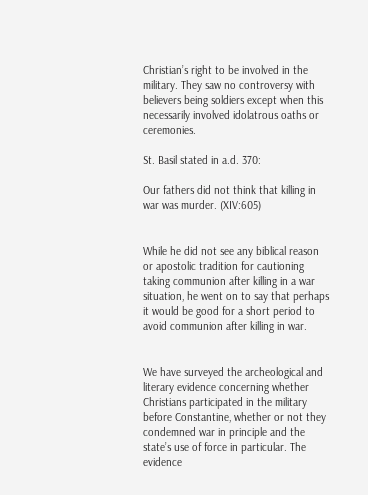Christian’s right to be involved in the military. They saw no controversy with believers being soldiers except when this necessarily involved idolatrous oaths or ceremonies.

St. Basil stated in a.d. 370:

Our fathers did not think that killing in war was murder. (XIV:605)


While he did not see any biblical reason or apostolic tradition for cautioning taking communion after killing in a war situation, he went on to say that perhaps it would be good for a short period to avoid communion after killing in war.


We have surveyed the archeological and literary evidence concerning whether Christians participated in the military before Constantine, whether or not they condemned war in principle and the state’s use of force in particular. The evidence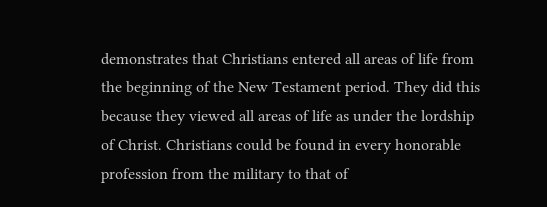demonstrates that Christians entered all areas of life from the beginning of the New Testament period. They did this because they viewed all areas of life as under the lordship of Christ. Christians could be found in every honorable profession from the military to that of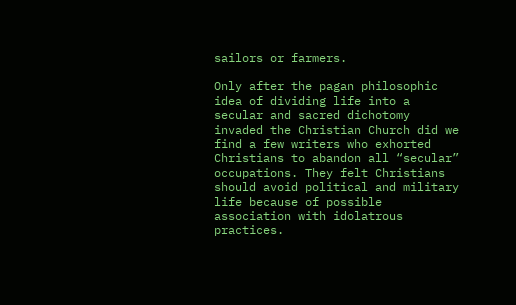sailors or farmers.

Only after the pagan philosophic idea of dividing life into a secular and sacred dichotomy invaded the Christian Church did we find a few writers who exhorted Christians to abandon all “secular” occupations. They felt Christians should avoid political and military life because of possible association with idolatrous practices.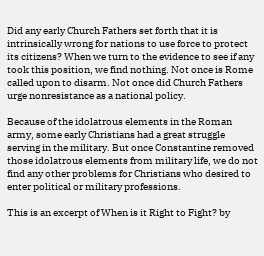Did any early Church Fathers set forth that it is intrinsically wrong for nations to use force to protect its citizens? When we turn to the evidence to see if any took this position, we find nothing. Not once is Rome called upon to disarm. Not once did Church Fathers urge nonresistance as a national policy.

Because of the idolatrous elements in the Roman army, some early Christians had a great struggle serving in the military. But once Constantine removed those idolatrous elements from military life, we do not find any other problems for Christians who desired to enter political or military professions.

This is an excerpt of When is it Right to Fight? by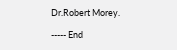Dr.Robert Morey.

----- End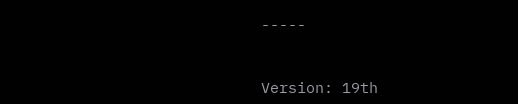-----


Version: 19th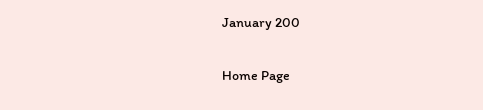January 200

Home Page